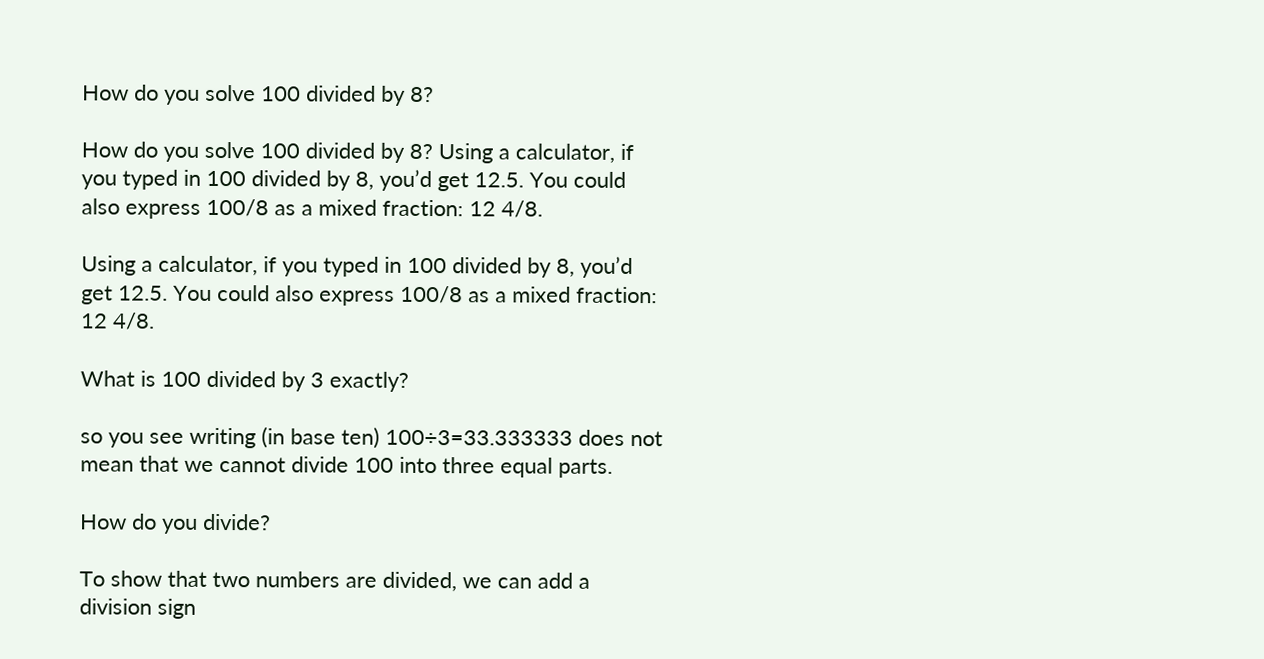How do you solve 100 divided by 8?

How do you solve 100 divided by 8? Using a calculator, if you typed in 100 divided by 8, you’d get 12.5. You could also express 100/8 as a mixed fraction: 12 4/8.

Using a calculator, if you typed in 100 divided by 8, you’d get 12.5. You could also express 100/8 as a mixed fraction: 12 4/8.

What is 100 divided by 3 exactly?

so you see writing (in base ten) 100÷3=33.333333 does not mean that we cannot divide 100 into three equal parts.

How do you divide?

To show that two numbers are divided, we can add a division sign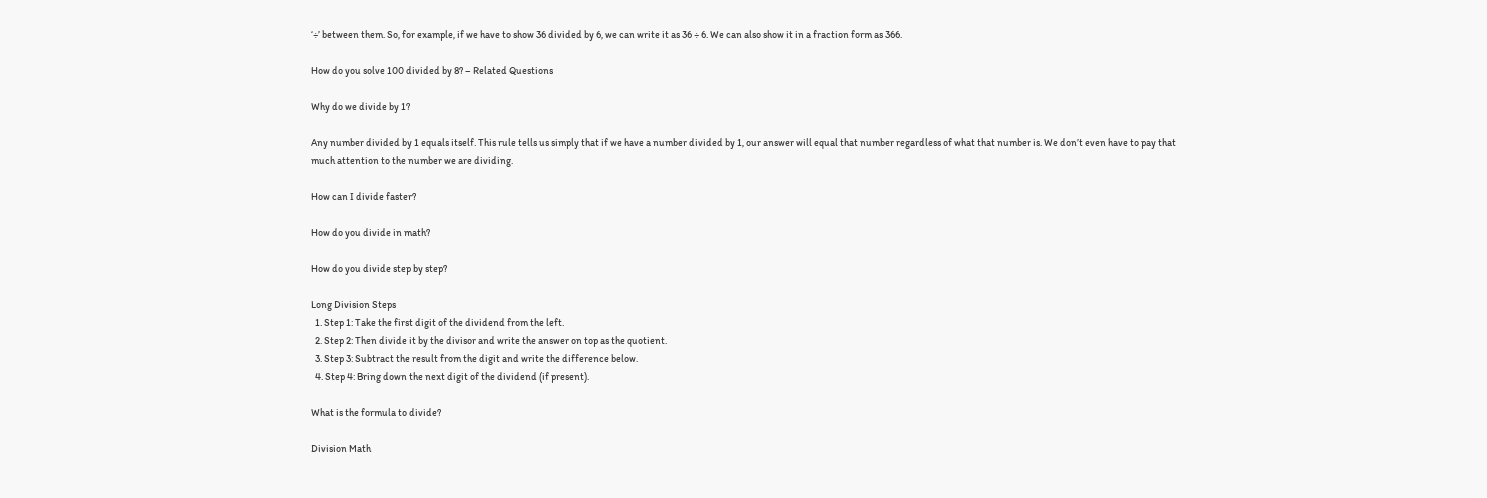‘÷’ between them. So, for example, if we have to show 36 divided by 6, we can write it as 36 ÷ 6. We can also show it in a fraction form as 366.

How do you solve 100 divided by 8? – Related Questions

Why do we divide by 1?

Any number divided by 1 equals itself. This rule tells us simply that if we have a number divided by 1, our answer will equal that number regardless of what that number is. We don’t even have to pay that much attention to the number we are dividing.

How can I divide faster?

How do you divide in math?

How do you divide step by step?

Long Division Steps
  1. Step 1: Take the first digit of the dividend from the left.
  2. Step 2: Then divide it by the divisor and write the answer on top as the quotient.
  3. Step 3: Subtract the result from the digit and write the difference below.
  4. Step 4: Bring down the next digit of the dividend (if present).

What is the formula to divide?

Division Math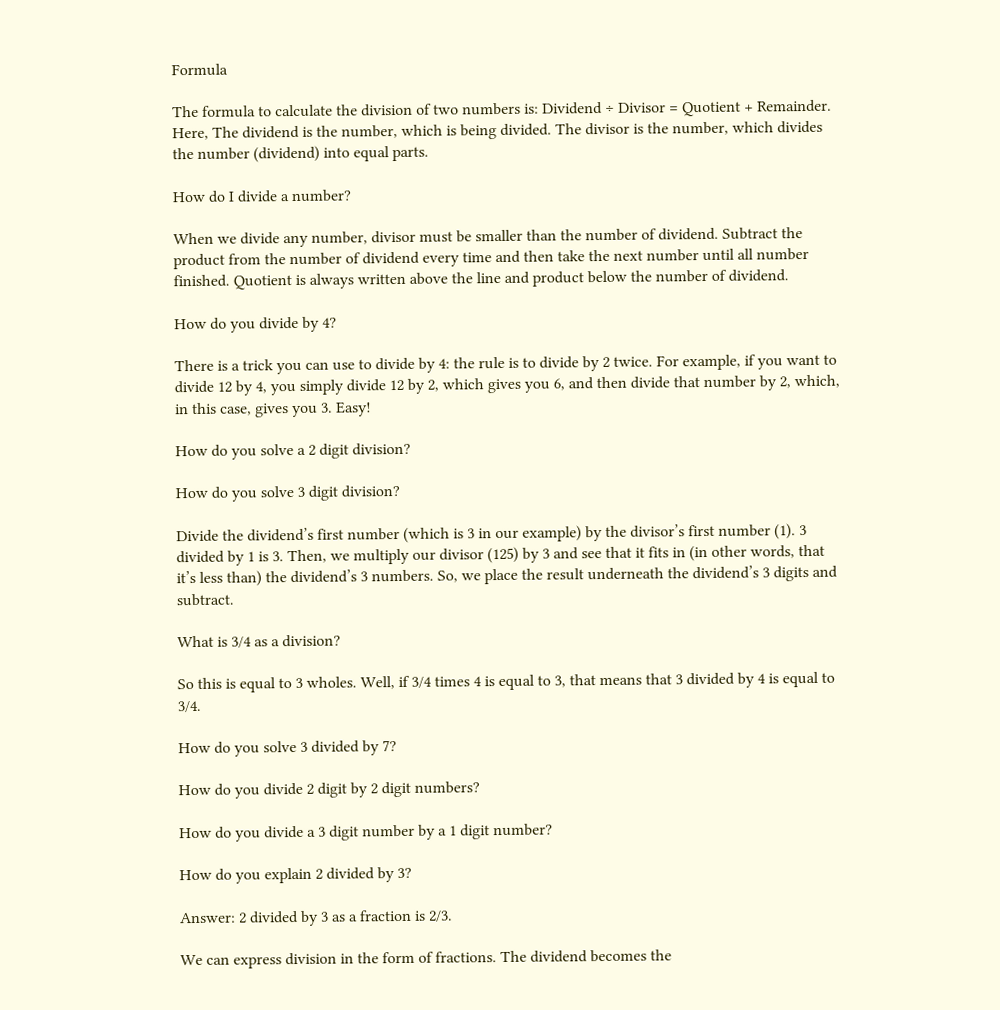Formula

The formula to calculate the division of two numbers is: Dividend ÷ Divisor = Quotient + Remainder. Here, The dividend is the number, which is being divided. The divisor is the number, which divides the number (dividend) into equal parts.

How do I divide a number?

When we divide any number, divisor must be smaller than the number of dividend. Subtract the product from the number of dividend every time and then take the next number until all number finished. Quotient is always written above the line and product below the number of dividend.

How do you divide by 4?

There is a trick you can use to divide by 4: the rule is to divide by 2 twice. For example, if you want to divide 12 by 4, you simply divide 12 by 2, which gives you 6, and then divide that number by 2, which, in this case, gives you 3. Easy!

How do you solve a 2 digit division?

How do you solve 3 digit division?

Divide the dividend’s first number (which is 3 in our example) by the divisor’s first number (1). 3 divided by 1 is 3. Then, we multiply our divisor (125) by 3 and see that it fits in (in other words, that it’s less than) the dividend’s 3 numbers. So, we place the result underneath the dividend’s 3 digits and subtract.

What is 3/4 as a division?

So this is equal to 3 wholes. Well, if 3/4 times 4 is equal to 3, that means that 3 divided by 4 is equal to 3/4.

How do you solve 3 divided by 7?

How do you divide 2 digit by 2 digit numbers?

How do you divide a 3 digit number by a 1 digit number?

How do you explain 2 divided by 3?

Answer: 2 divided by 3 as a fraction is 2/3.

We can express division in the form of fractions. The dividend becomes the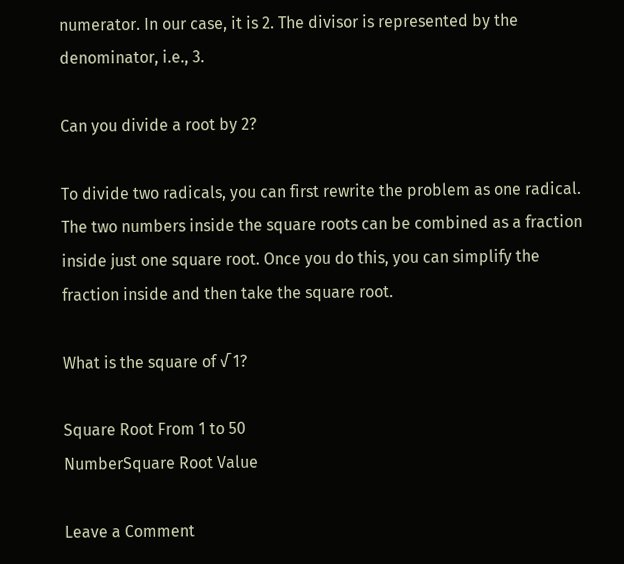numerator. In our case, it is 2. The divisor is represented by the denominator, i.e., 3.

Can you divide a root by 2?

To divide two radicals, you can first rewrite the problem as one radical. The two numbers inside the square roots can be combined as a fraction inside just one square root. Once you do this, you can simplify the fraction inside and then take the square root.

What is the square of √ 1?

Square Root From 1 to 50
NumberSquare Root Value

Leave a Comment